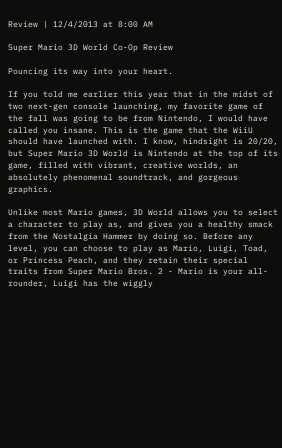Review | 12/4/2013 at 8:00 AM

Super Mario 3D World Co-Op Review

Pouncing its way into your heart.

If you told me earlier this year that in the midst of two next-gen console launching, my favorite game of the fall was going to be from Nintendo, I would have called you insane. This is the game that the WiiU should have launched with. I know, hindsight is 20/20, but Super Mario 3D World is Nintendo at the top of its game, filled with vibrant, creative worlds, an absolutely phenomenal soundtrack, and gorgeous graphics.

Unlike most Mario games, 3D World allows you to select a character to play as, and gives you a healthy smack from the Nostalgia Hammer by doing so. Before any level, you can choose to play as Mario, Luigi, Toad, or Princess Peach, and they retain their special traits from Super Mario Bros. 2 - Mario is your all-rounder, Luigi has the wiggly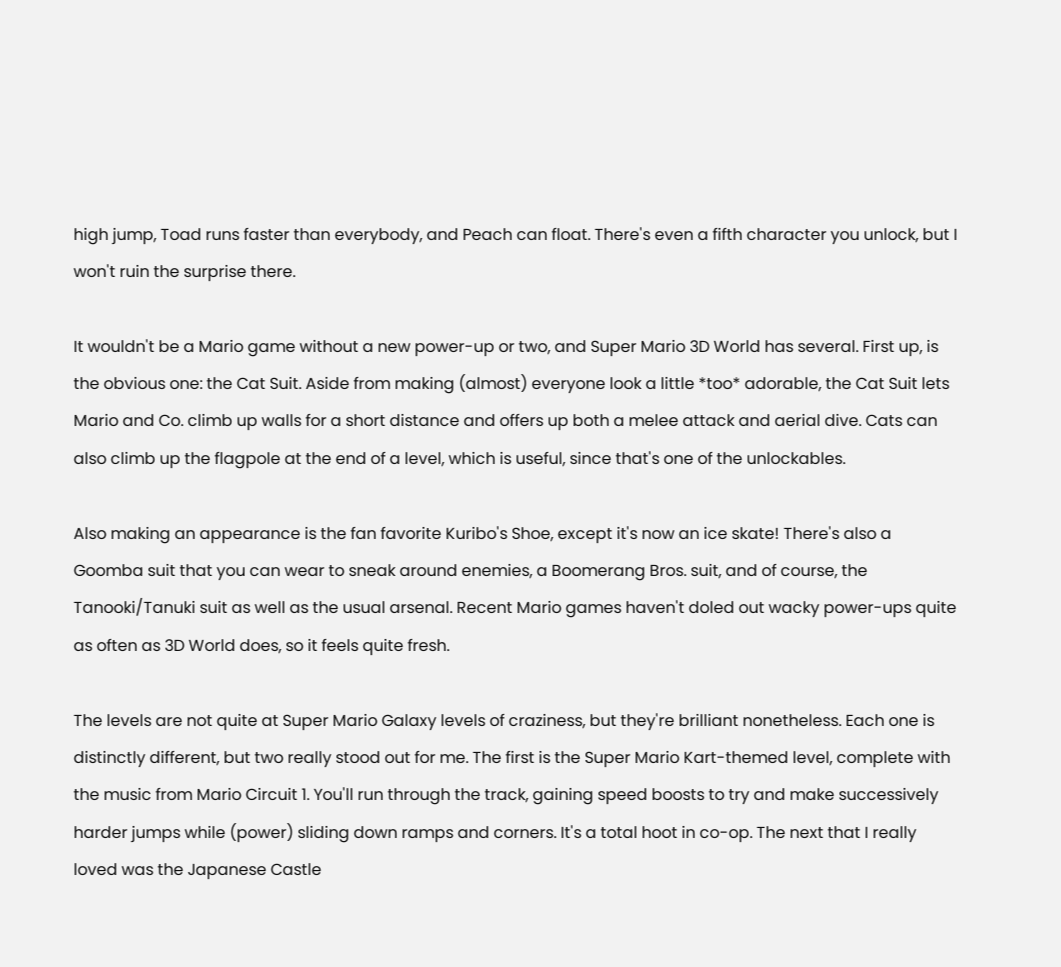high jump, Toad runs faster than everybody, and Peach can float. There's even a fifth character you unlock, but I won't ruin the surprise there.

It wouldn't be a Mario game without a new power-up or two, and Super Mario 3D World has several. First up, is the obvious one: the Cat Suit. Aside from making (almost) everyone look a little *too* adorable, the Cat Suit lets Mario and Co. climb up walls for a short distance and offers up both a melee attack and aerial dive. Cats can also climb up the flagpole at the end of a level, which is useful, since that's one of the unlockables.

Also making an appearance is the fan favorite Kuribo's Shoe, except it's now an ice skate! There's also a Goomba suit that you can wear to sneak around enemies, a Boomerang Bros. suit, and of course, the Tanooki/Tanuki suit as well as the usual arsenal. Recent Mario games haven't doled out wacky power-ups quite as often as 3D World does, so it feels quite fresh.

The levels are not quite at Super Mario Galaxy levels of craziness, but they're brilliant nonetheless. Each one is distinctly different, but two really stood out for me. The first is the Super Mario Kart-themed level, complete with the music from Mario Circuit 1. You'll run through the track, gaining speed boosts to try and make successively harder jumps while (power) sliding down ramps and corners. It's a total hoot in co-op. The next that I really loved was the Japanese Castle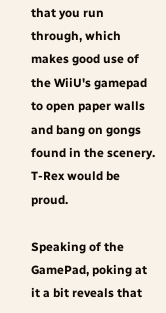that you run through, which makes good use of the WiiU's gamepad to open paper walls and bang on gongs found in the scenery. T-Rex would be proud.

Speaking of the GamePad, poking at it a bit reveals that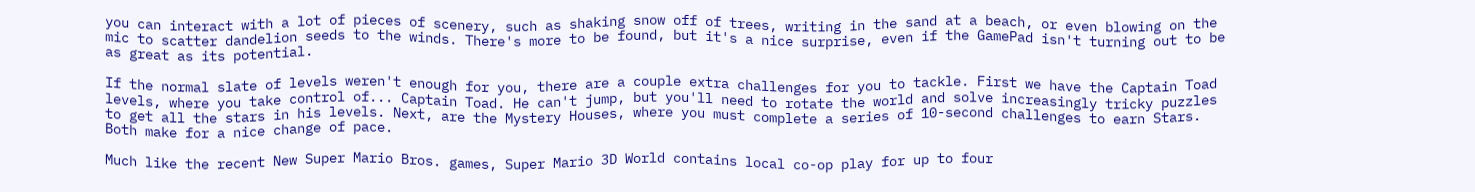you can interact with a lot of pieces of scenery, such as shaking snow off of trees, writing in the sand at a beach, or even blowing on the mic to scatter dandelion seeds to the winds. There's more to be found, but it's a nice surprise, even if the GamePad isn't turning out to be as great as its potential.

If the normal slate of levels weren't enough for you, there are a couple extra challenges for you to tackle. First we have the Captain Toad levels, where you take control of... Captain Toad. He can't jump, but you'll need to rotate the world and solve increasingly tricky puzzles to get all the stars in his levels. Next, are the Mystery Houses, where you must complete a series of 10-second challenges to earn Stars. Both make for a nice change of pace.

Much like the recent New Super Mario Bros. games, Super Mario 3D World contains local co-op play for up to four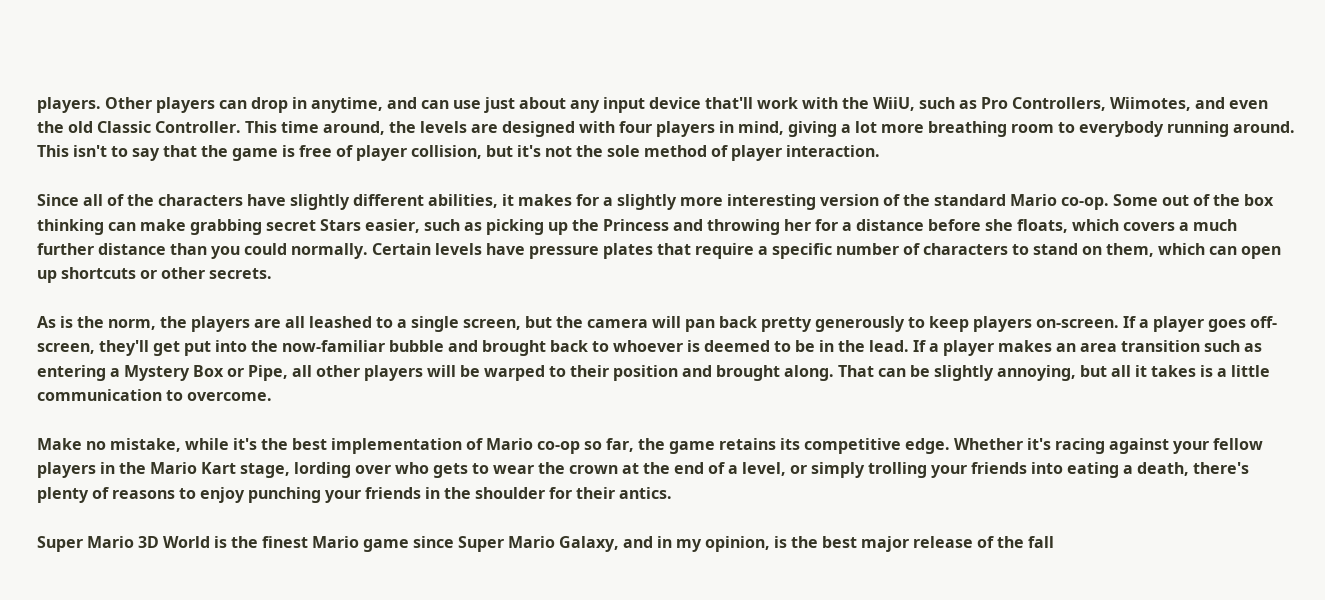players. Other players can drop in anytime, and can use just about any input device that'll work with the WiiU, such as Pro Controllers, Wiimotes, and even the old Classic Controller. This time around, the levels are designed with four players in mind, giving a lot more breathing room to everybody running around. This isn't to say that the game is free of player collision, but it's not the sole method of player interaction.

Since all of the characters have slightly different abilities, it makes for a slightly more interesting version of the standard Mario co-op. Some out of the box thinking can make grabbing secret Stars easier, such as picking up the Princess and throwing her for a distance before she floats, which covers a much further distance than you could normally. Certain levels have pressure plates that require a specific number of characters to stand on them, which can open up shortcuts or other secrets.

As is the norm, the players are all leashed to a single screen, but the camera will pan back pretty generously to keep players on-screen. If a player goes off-screen, they'll get put into the now-familiar bubble and brought back to whoever is deemed to be in the lead. If a player makes an area transition such as entering a Mystery Box or Pipe, all other players will be warped to their position and brought along. That can be slightly annoying, but all it takes is a little communication to overcome.

Make no mistake, while it's the best implementation of Mario co-op so far, the game retains its competitive edge. Whether it's racing against your fellow players in the Mario Kart stage, lording over who gets to wear the crown at the end of a level, or simply trolling your friends into eating a death, there's plenty of reasons to enjoy punching your friends in the shoulder for their antics.

Super Mario 3D World is the finest Mario game since Super Mario Galaxy, and in my opinion, is the best major release of the fall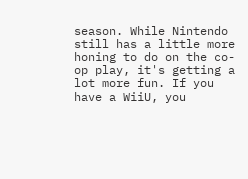season. While Nintendo still has a little more honing to do on the co-op play, it's getting a lot more fun. If you have a WiiU, you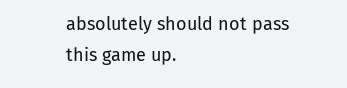absolutely should not pass this game up.